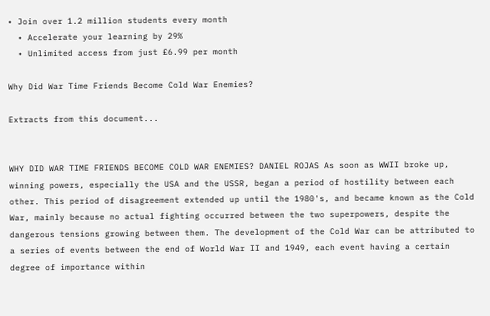• Join over 1.2 million students every month
  • Accelerate your learning by 29%
  • Unlimited access from just £6.99 per month

Why Did War Time Friends Become Cold War Enemies?

Extracts from this document...


WHY DID WAR TIME FRIENDS BECOME COLD WAR ENEMIES? DANIEL ROJAS As soon as WWII broke up, winning powers, especially the USA and the USSR, began a period of hostility between each other. This period of disagreement extended up until the 1980's, and became known as the Cold War, mainly because no actual fighting occurred between the two superpowers, despite the dangerous tensions growing between them. The development of the Cold War can be attributed to a series of events between the end of World War II and 1949, each event having a certain degree of importance within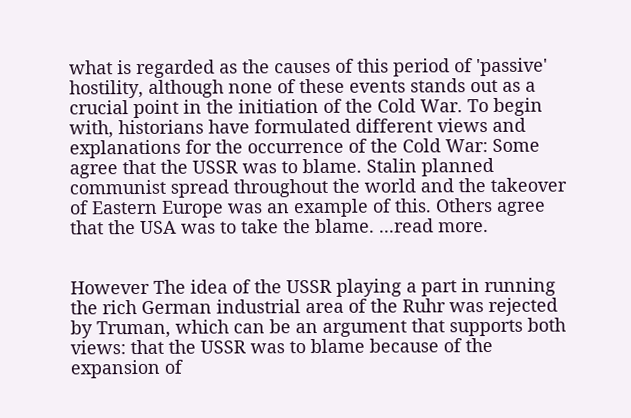what is regarded as the causes of this period of 'passive' hostility, although none of these events stands out as a crucial point in the initiation of the Cold War. To begin with, historians have formulated different views and explanations for the occurrence of the Cold War: Some agree that the USSR was to blame. Stalin planned communist spread throughout the world and the takeover of Eastern Europe was an example of this. Others agree that the USA was to take the blame. ...read more.


However The idea of the USSR playing a part in running the rich German industrial area of the Ruhr was rejected by Truman, which can be an argument that supports both views: that the USSR was to blame because of the expansion of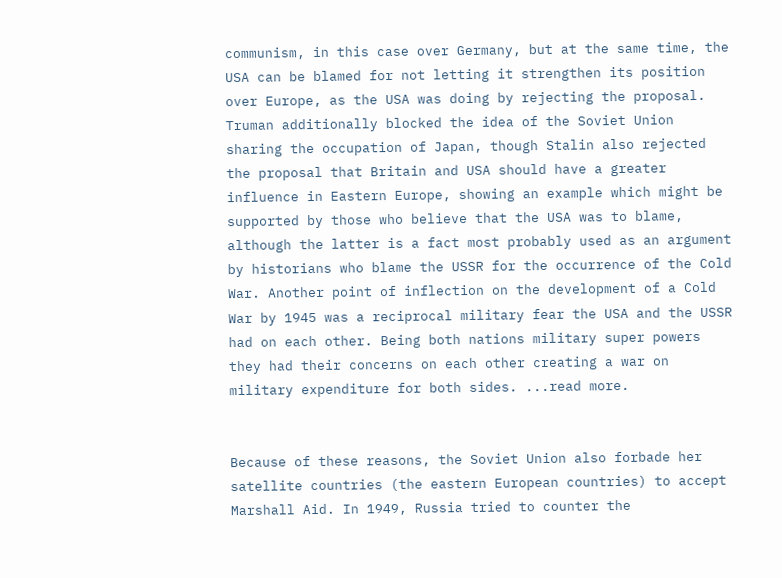communism, in this case over Germany, but at the same time, the USA can be blamed for not letting it strengthen its position over Europe, as the USA was doing by rejecting the proposal. Truman additionally blocked the idea of the Soviet Union sharing the occupation of Japan, though Stalin also rejected the proposal that Britain and USA should have a greater influence in Eastern Europe, showing an example which might be supported by those who believe that the USA was to blame, although the latter is a fact most probably used as an argument by historians who blame the USSR for the occurrence of the Cold War. Another point of inflection on the development of a Cold War by 1945 was a reciprocal military fear the USA and the USSR had on each other. Being both nations military super powers they had their concerns on each other creating a war on military expenditure for both sides. ...read more.


Because of these reasons, the Soviet Union also forbade her satellite countries (the eastern European countries) to accept Marshall Aid. In 1949, Russia tried to counter the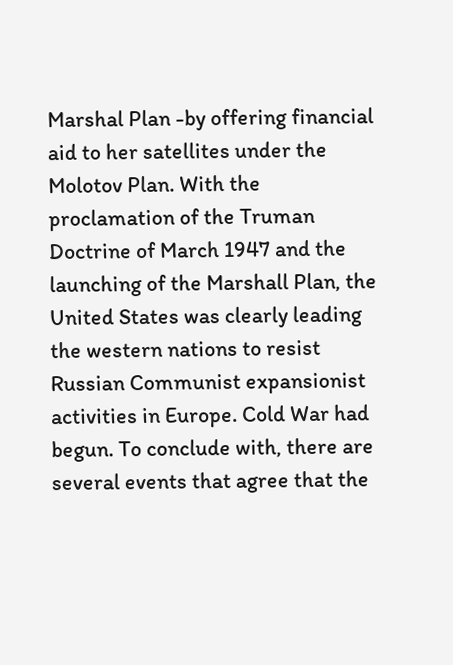Marshal Plan -by offering financial aid to her satellites under the Molotov Plan. With the proclamation of the Truman Doctrine of March 1947 and the launching of the Marshall Plan, the United States was clearly leading the western nations to resist Russian Communist expansionist activities in Europe. Cold War had begun. To conclude with, there are several events that agree that the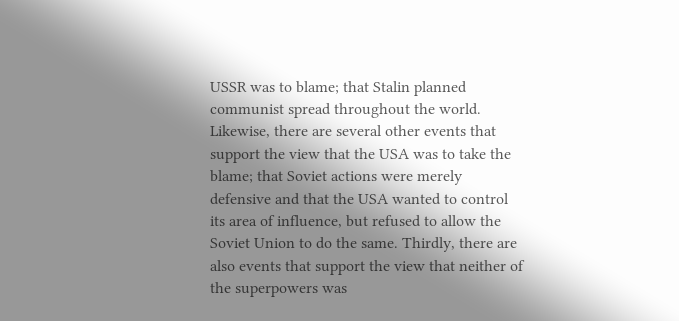USSR was to blame; that Stalin planned communist spread throughout the world. Likewise, there are several other events that support the view that the USA was to take the blame; that Soviet actions were merely defensive and that the USA wanted to control its area of influence, but refused to allow the Soviet Union to do the same. Thirdly, there are also events that support the view that neither of the superpowers was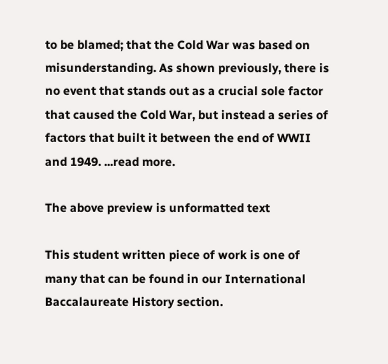to be blamed; that the Cold War was based on misunderstanding. As shown previously, there is no event that stands out as a crucial sole factor that caused the Cold War, but instead a series of factors that built it between the end of WWII and 1949. ...read more.

The above preview is unformatted text

This student written piece of work is one of many that can be found in our International Baccalaureate History section.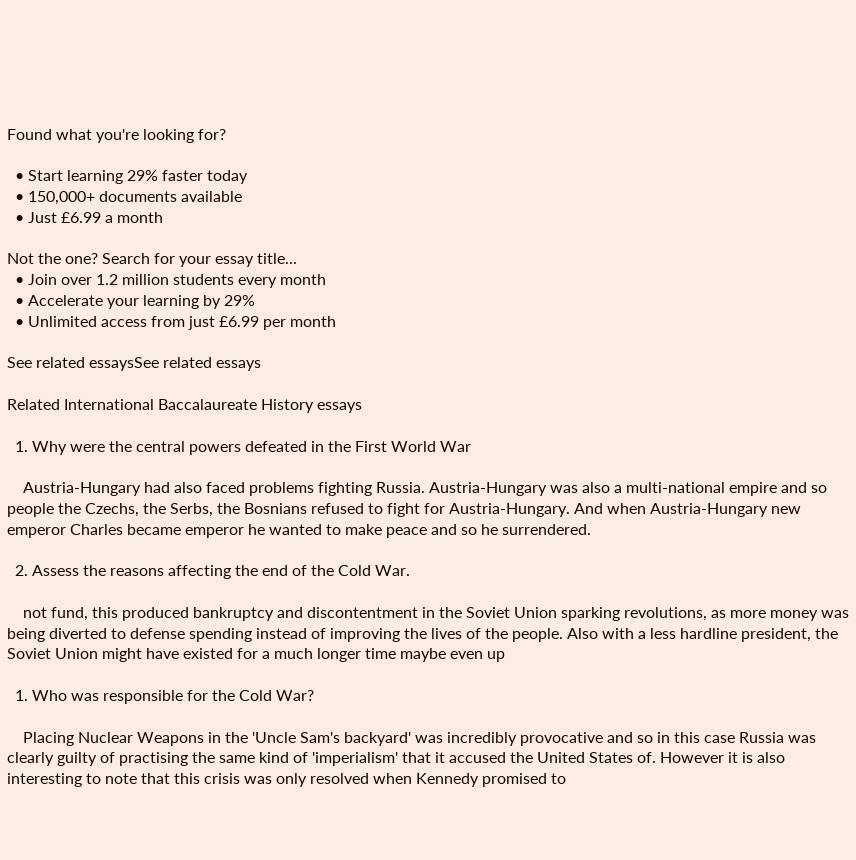Found what you're looking for?

  • Start learning 29% faster today
  • 150,000+ documents available
  • Just £6.99 a month

Not the one? Search for your essay title...
  • Join over 1.2 million students every month
  • Accelerate your learning by 29%
  • Unlimited access from just £6.99 per month

See related essaysSee related essays

Related International Baccalaureate History essays

  1. Why were the central powers defeated in the First World War

    Austria-Hungary had also faced problems fighting Russia. Austria-Hungary was also a multi-national empire and so people the Czechs, the Serbs, the Bosnians refused to fight for Austria-Hungary. And when Austria-Hungary new emperor Charles became emperor he wanted to make peace and so he surrendered.

  2. Assess the reasons affecting the end of the Cold War.

    not fund, this produced bankruptcy and discontentment in the Soviet Union sparking revolutions, as more money was being diverted to defense spending instead of improving the lives of the people. Also with a less hardline president, the Soviet Union might have existed for a much longer time maybe even up

  1. Who was responsible for the Cold War?

    Placing Nuclear Weapons in the 'Uncle Sam's backyard' was incredibly provocative and so in this case Russia was clearly guilty of practising the same kind of 'imperialism' that it accused the United States of. However it is also interesting to note that this crisis was only resolved when Kennedy promised to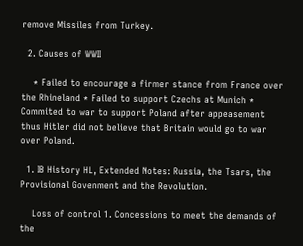remove Missiles from Turkey.

  2. Causes of WWII

    * Failed to encourage a firmer stance from France over the Rhineland * Failed to support Czechs at Munich * Commited to war to support Poland after appeasement thus Hitler did not believe that Britain would go to war over Poland.

  1. IB History HL, Extended Notes: Russia, the Tsars, the Provisional Govenment and the Revolution.

    Loss of control 1. Concessions to meet the demands of the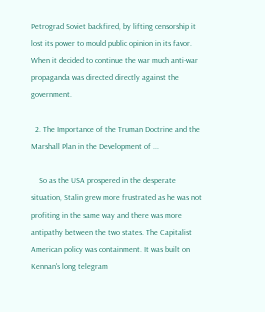Petrograd Soviet backfired, by lifting censorship it lost its power to mould public opinion in its favor. When it decided to continue the war much anti-war propaganda was directed directly against the government.

  2. The Importance of the Truman Doctrine and the Marshall Plan in the Development of ...

    So as the USA prospered in the desperate situation, Stalin grew more frustrated as he was not profiting in the same way and there was more antipathy between the two states. The Capitalist American policy was containment. It was built on Kennan's long telegram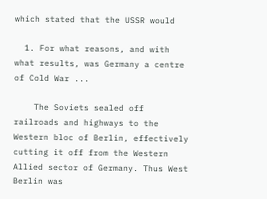which stated that the USSR would

  1. For what reasons, and with what results, was Germany a centre of Cold War ...

    The Soviets sealed off railroads and highways to the Western bloc of Berlin, effectively cutting it off from the Western Allied sector of Germany. Thus West Berlin was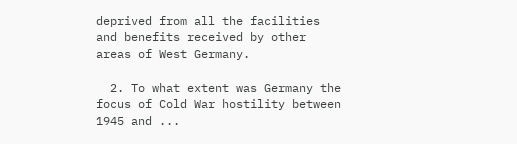deprived from all the facilities and benefits received by other areas of West Germany.

  2. To what extent was Germany the focus of Cold War hostility between 1945 and ...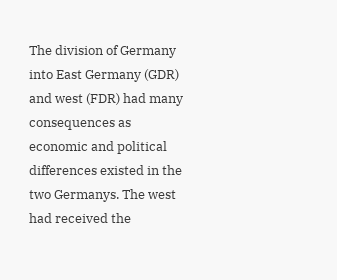The division of Germany into East Germany (GDR) and west (FDR) had many consequences as economic and political differences existed in the two Germanys. The west had received the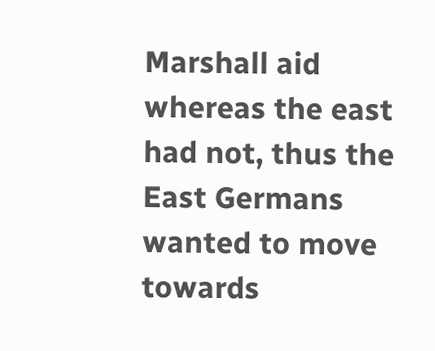Marshall aid whereas the east had not, thus the East Germans wanted to move towards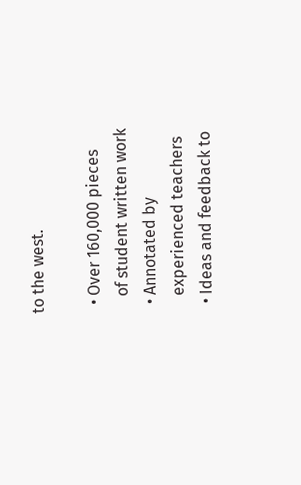to the west.

  • Over 160,000 pieces
    of student written work
  • Annotated by
    experienced teachers
  • Ideas and feedback to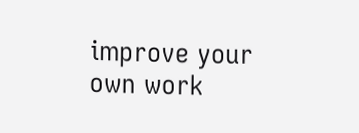improve your own work